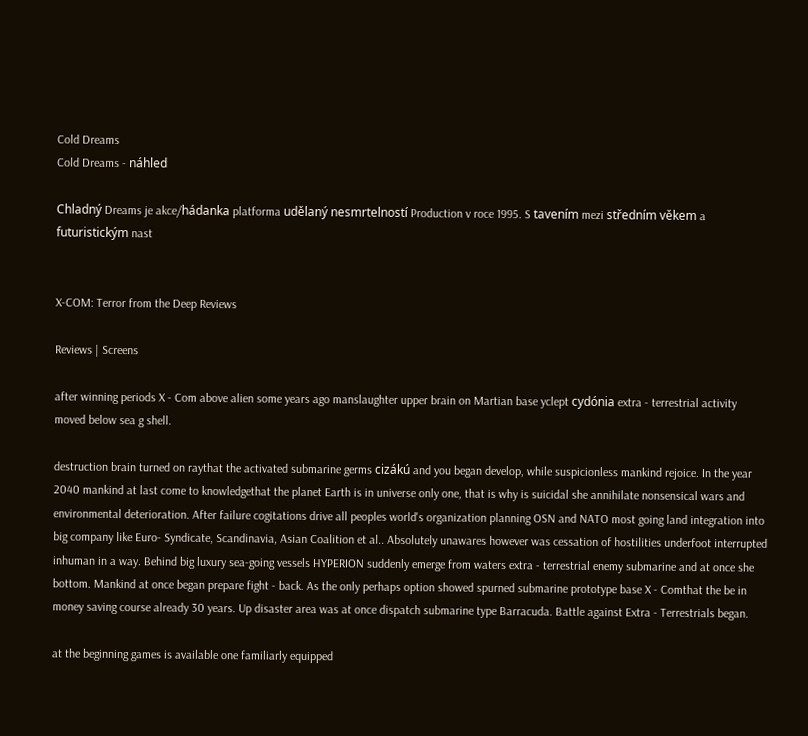Cold Dreams
Cold Dreams - náhled

Chladný Dreams je akce/hádanka platforma udělaný nesmrtelností Production v roce 1995. S tavením mezi středním věkem a futuristickým nast


X-COM: Terror from the Deep Reviews

Reviews | Screens

after winning periods X - Com above alien some years ago manslaughter upper brain on Martian base yclept cydónia extra - terrestrial activity moved below sea g shell.

destruction brain turned on raythat the activated submarine germs cizákú and you began develop, while suspicionless mankind rejoice. In the year 2040 mankind at last come to knowledgethat the planet Earth is in universe only one, that is why is suicidal she annihilate nonsensical wars and environmental deterioration. After failure cogitations drive all peoples world's organization planning OSN and NATO most going land integration into big company like Euro- Syndicate, Scandinavia, Asian Coalition et al.. Absolutely unawares however was cessation of hostilities underfoot interrupted inhuman in a way. Behind big luxury sea-going vessels HYPERION suddenly emerge from waters extra - terrestrial enemy submarine and at once she bottom. Mankind at once began prepare fight - back. As the only perhaps option showed spurned submarine prototype base X - Comthat the be in money saving course already 30 years. Up disaster area was at once dispatch submarine type Barracuda. Battle against Extra - Terrestrials began.

at the beginning games is available one familiarly equipped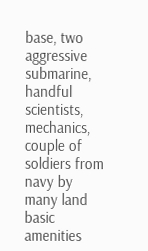base, two aggressive submarine, handful scientists, mechanics, couple of soldiers from navy by many land basic amenities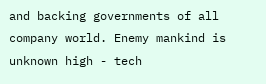and backing governments of all company world. Enemy mankind is unknown high - tech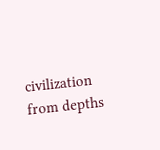civilization from depths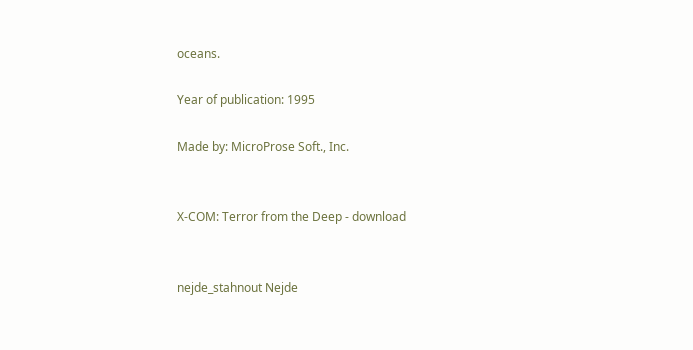oceans.

Year of publication: 1995

Made by: MicroProse Soft., Inc.


X-COM: Terror from the Deep - download


nejde_stahnout Nejde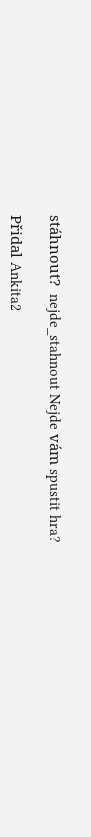stáhnout?  nejde_stahnout Nejde vám spustit hra?

Přidal Ankita2